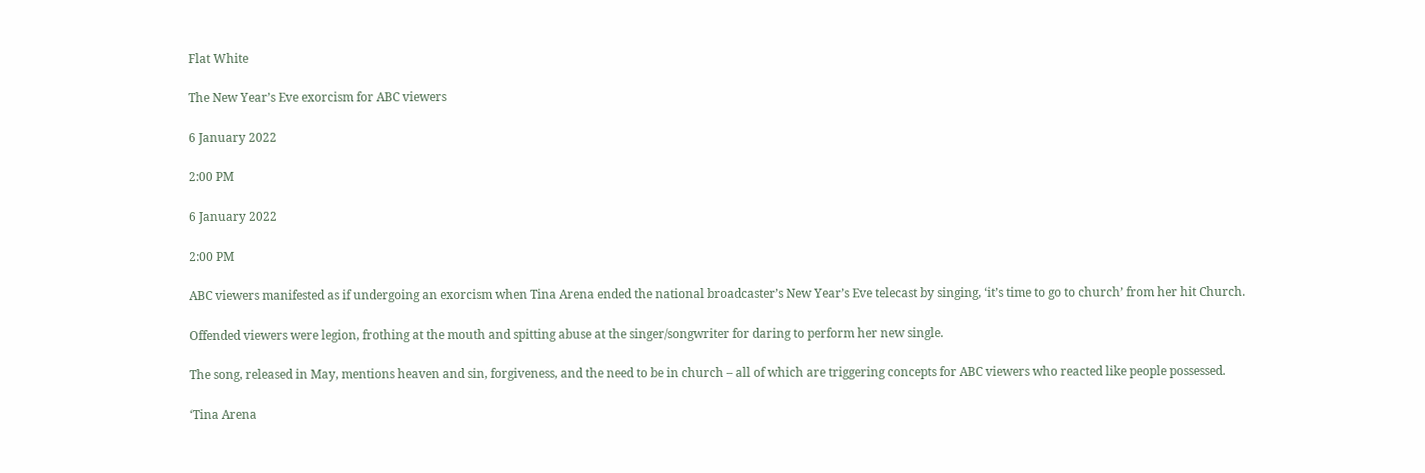Flat White

The New Year’s Eve exorcism for ABC viewers

6 January 2022

2:00 PM

6 January 2022

2:00 PM

ABC viewers manifested as if undergoing an exorcism when Tina Arena ended the national broadcaster’s New Year’s Eve telecast by singing, ‘it’s time to go to church’ from her hit Church.

Offended viewers were legion, frothing at the mouth and spitting abuse at the singer/songwriter for daring to perform her new single.

The song, released in May, mentions heaven and sin, forgiveness, and the need to be in church – all of which are triggering concepts for ABC viewers who reacted like people possessed.

‘Tina Arena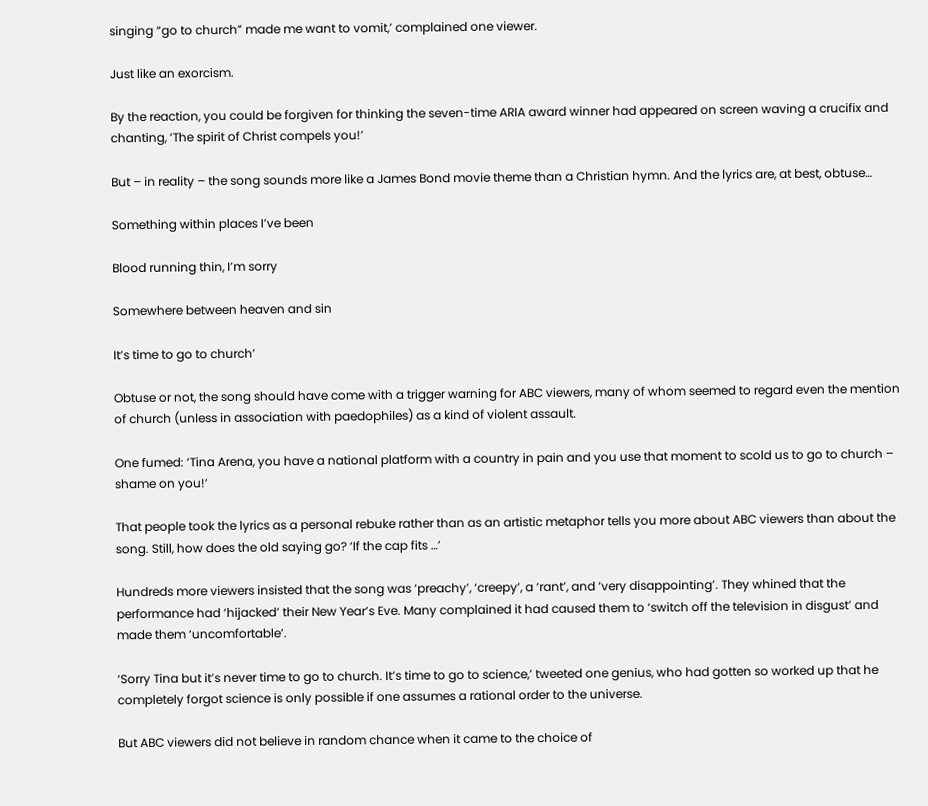singing “go to church” made me want to vomit,’ complained one viewer.

Just like an exorcism.

By the reaction, you could be forgiven for thinking the seven-time ARIA award winner had appeared on screen waving a crucifix and chanting, ‘The spirit of Christ compels you!’

But – in reality – the song sounds more like a James Bond movie theme than a Christian hymn. And the lyrics are, at best, obtuse…

Something within places I’ve been

Blood running thin, I’m sorry

Somewhere between heaven and sin

It’s time to go to church’

Obtuse or not, the song should have come with a trigger warning for ABC viewers, many of whom seemed to regard even the mention of church (unless in association with paedophiles) as a kind of violent assault.

One fumed: ‘Tina Arena, you have a national platform with a country in pain and you use that moment to scold us to go to church – shame on you!’

That people took the lyrics as a personal rebuke rather than as an artistic metaphor tells you more about ABC viewers than about the song. Still, how does the old saying go? ‘If the cap fits …’

Hundreds more viewers insisted that the song was ‘preachy’, ‘creepy’, a ‘rant’, and ‘very disappointing’. They whined that the performance had ‘hijacked’ their New Year’s Eve. Many complained it had caused them to ‘switch off the television in disgust’ and made them ‘uncomfortable’.

‘Sorry Tina but it’s never time to go to church. It’s time to go to science,’ tweeted one genius, who had gotten so worked up that he completely forgot science is only possible if one assumes a rational order to the universe.

But ABC viewers did not believe in random chance when it came to the choice of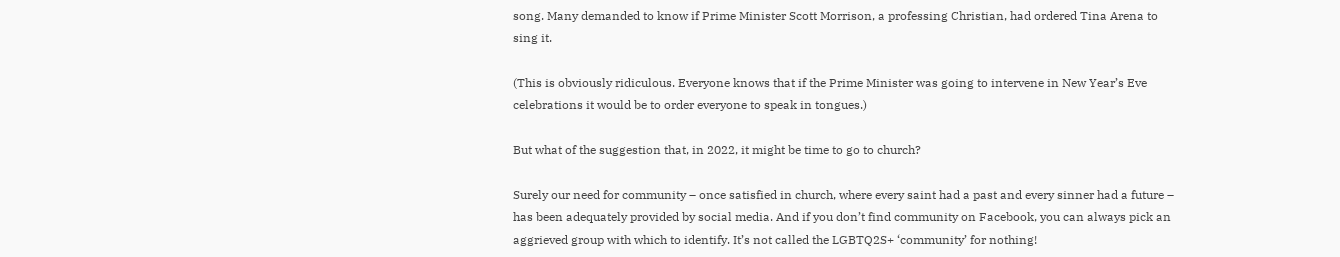song. Many demanded to know if Prime Minister Scott Morrison, a professing Christian, had ordered Tina Arena to sing it.

(This is obviously ridiculous. Everyone knows that if the Prime Minister was going to intervene in New Year’s Eve celebrations it would be to order everyone to speak in tongues.)

But what of the suggestion that, in 2022, it might be time to go to church?

Surely our need for community – once satisfied in church, where every saint had a past and every sinner had a future – has been adequately provided by social media. And if you don’t find community on Facebook, you can always pick an aggrieved group with which to identify. It’s not called the LGBTQ2S+ ‘community’ for nothing!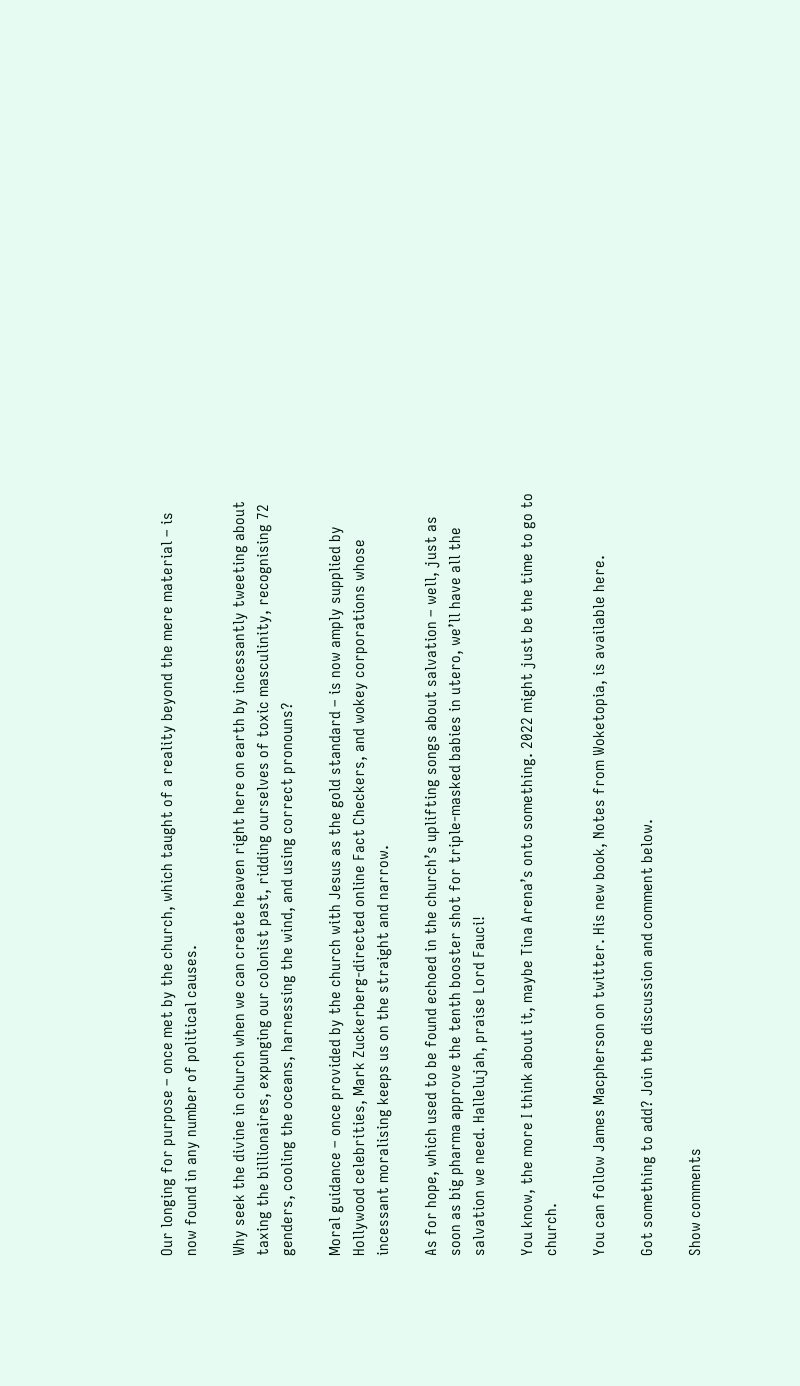Our longing for purpose – once met by the church, which taught of a reality beyond the mere material – is now found in any number of political causes.

Why seek the divine in church when we can create heaven right here on earth by incessantly tweeting about taxing the billionaires, expunging our colonist past, ridding ourselves of toxic masculinity, recognising 72 genders, cooling the oceans, harnessing the wind, and using correct pronouns?

Moral guidance – once provided by the church with Jesus as the gold standard – is now amply supplied by Hollywood celebrities, Mark Zuckerberg-directed online Fact Checkers, and wokey corporations whose incessant moralising keeps us on the straight and narrow.

As for hope, which used to be found echoed in the church’s uplifting songs about salvation – well, just as soon as big pharma approve the tenth booster shot for triple-masked babies in utero, we’ll have all the salvation we need. Hallelujah, praise Lord Fauci!

You know, the more I think about it, maybe Tina Arena’s onto something. 2022 might just be the time to go to church.

You can follow James Macpherson on twitter. His new book, Notes from Woketopia, is available here.

Got something to add? Join the discussion and comment below.

Show comments